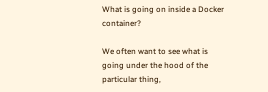What is going on inside a Docker container?

We often want to see what is going under the hood of the particular thing,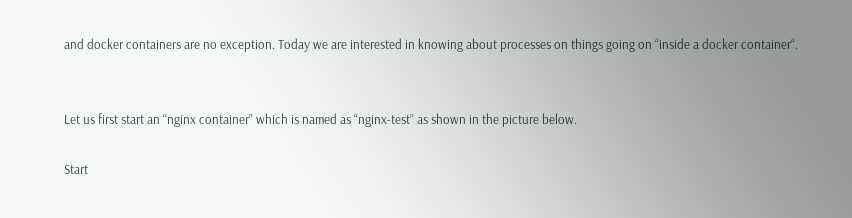and docker containers are no exception. Today we are interested in knowing about processes on things going on “inside a docker container“.


Let us first start an “nginx container” which is named as “nginx-test” as shown in the picture below.

Start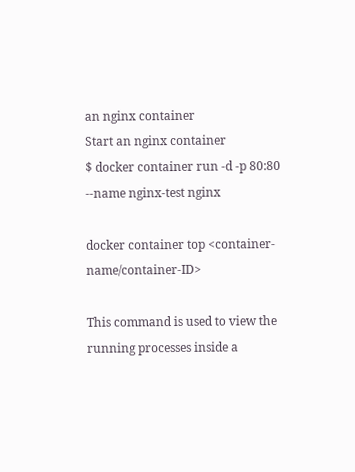an nginx container
Start an nginx container
$ docker container run -d -p 80:80 --name nginx-test nginx

docker container top <container-name/container-ID>

This command is used to view the running processes inside a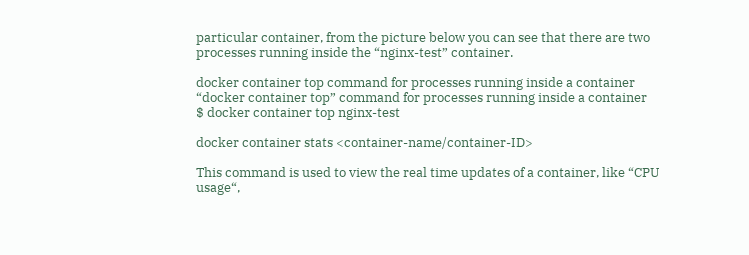particular container, from the picture below you can see that there are two processes running inside the “nginx-test” container.

docker container top command for processes running inside a container
“docker container top” command for processes running inside a container
$ docker container top nginx-test

docker container stats <container-name/container-ID>

This command is used to view the real time updates of a container, like “CPU usage“,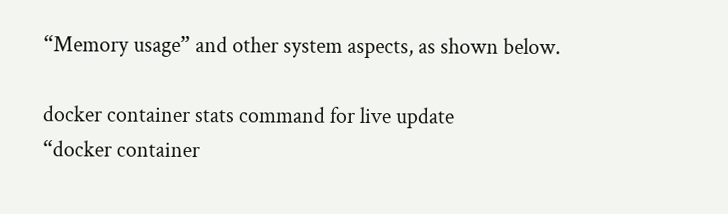“Memory usage” and other system aspects, as shown below.

docker container stats command for live update
“docker container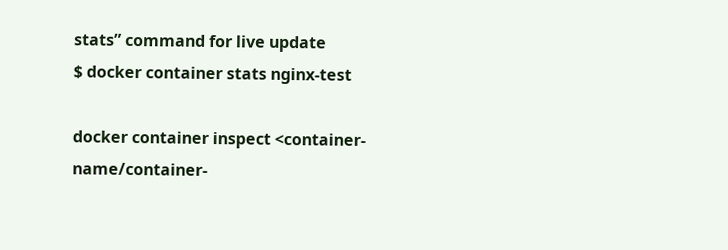stats” command for live update
$ docker container stats nginx-test

docker container inspect <container-name/container-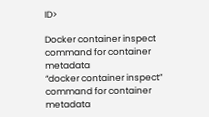ID>

Docker container inspect command for container metadata
“docker container inspect” command for container metadata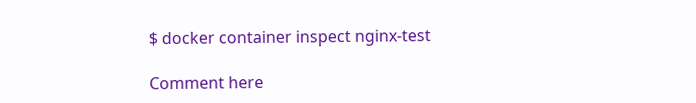$ docker container inspect nginx-test

Comment here